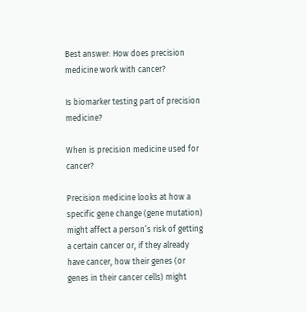Best answer: How does precision medicine work with cancer?

Is biomarker testing part of precision medicine?

When is precision medicine used for cancer?

Precision medicine looks at how a specific gene change (gene mutation) might affect a person’s risk of getting a certain cancer or, if they already have cancer, how their genes (or genes in their cancer cells) might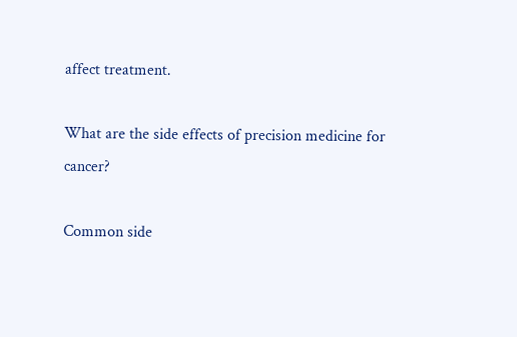affect treatment.

What are the side effects of precision medicine for cancer?

Common side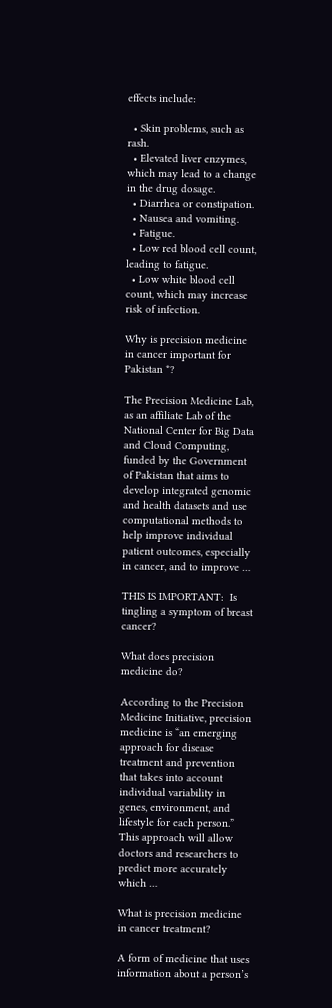effects include:

  • Skin problems, such as rash.
  • Elevated liver enzymes, which may lead to a change in the drug dosage.
  • Diarrhea or constipation.
  • Nausea and vomiting.
  • Fatigue.
  • Low red blood cell count, leading to fatigue.
  • Low white blood cell count, which may increase risk of infection.

Why is precision medicine in cancer important for Pakistan *?

The Precision Medicine Lab, as an affiliate Lab of the National Center for Big Data and Cloud Computing, funded by the Government of Pakistan that aims to develop integrated genomic and health datasets and use computational methods to help improve individual patient outcomes, especially in cancer, and to improve …

THIS IS IMPORTANT:  Is tingling a symptom of breast cancer?

What does precision medicine do?

According to the Precision Medicine Initiative, precision medicine is “an emerging approach for disease treatment and prevention that takes into account individual variability in genes, environment, and lifestyle for each person.” This approach will allow doctors and researchers to predict more accurately which …

What is precision medicine in cancer treatment?

A form of medicine that uses information about a person’s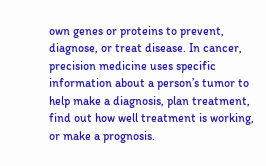own genes or proteins to prevent, diagnose, or treat disease. In cancer, precision medicine uses specific information about a person’s tumor to help make a diagnosis, plan treatment, find out how well treatment is working, or make a prognosis.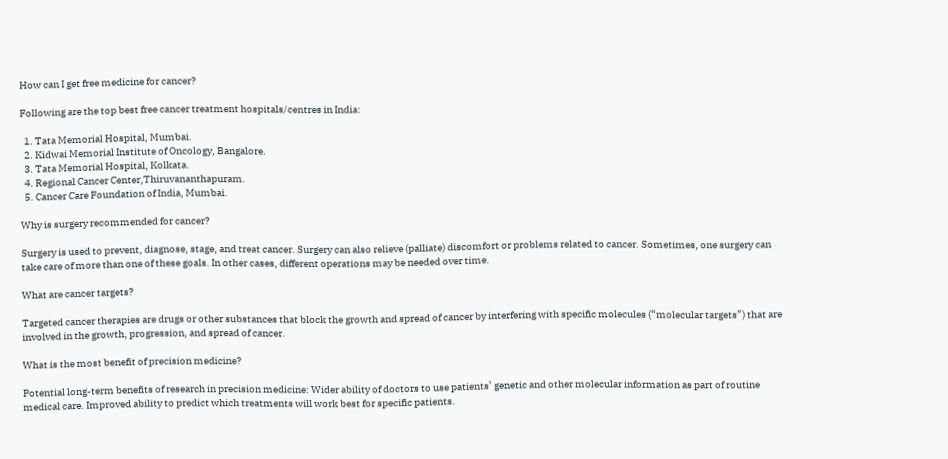How can I get free medicine for cancer?

Following are the top best free cancer treatment hospitals/centres in India:

  1. Tata Memorial Hospital, Mumbai.
  2. Kidwai Memorial Institute of Oncology, Bangalore.
  3. Tata Memorial Hospital, Kolkata.
  4. Regional Cancer Center,Thiruvananthapuram.
  5. Cancer Care Foundation of India, Mumbai.

Why is surgery recommended for cancer?

Surgery is used to prevent, diagnose, stage, and treat cancer. Surgery can also relieve (palliate) discomfort or problems related to cancer. Sometimes, one surgery can take care of more than one of these goals. In other cases, different operations may be needed over time.

What are cancer targets?

Targeted cancer therapies are drugs or other substances that block the growth and spread of cancer by interfering with specific molecules (“molecular targets”) that are involved in the growth, progression, and spread of cancer.

What is the most benefit of precision medicine?

Potential long-term benefits of research in precision medicine: Wider ability of doctors to use patients’ genetic and other molecular information as part of routine medical care. Improved ability to predict which treatments will work best for specific patients.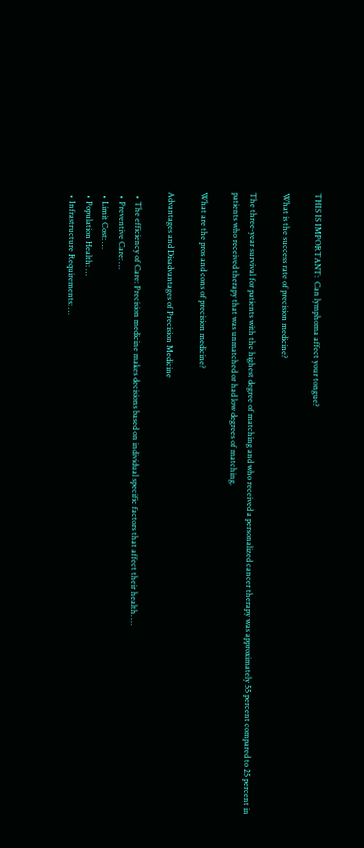THIS IS IMPORTANT:  Can lymphoma affect your tongue?

What is the success rate of precision medicine?

The three-year survival for patients with the highest degree of matching and who received a personalized cancer therapy was approximately 55 percent compared to 25 percent in patients who received therapy that was unmatched or had low degrees of matching.

What are the pros and cons of precision medicine?

Advantages and Disadvantages of Precision Medicine

  • The efficiency of Care: Precision medicine makes decisions based on individual specific factors that affect their health. …
  • Preventive Care: …
  • Limit Cost: …
  • Population Health: …
  • Infrastructure Requirements: …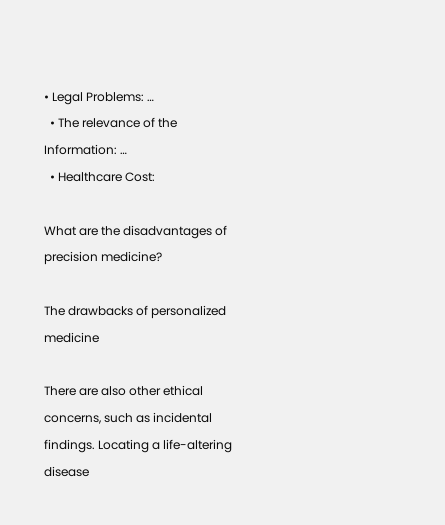• Legal Problems: …
  • The relevance of the Information: …
  • Healthcare Cost:

What are the disadvantages of precision medicine?

The drawbacks of personalized medicine

There are also other ethical concerns, such as incidental findings. Locating a life-altering disease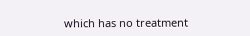which has no treatment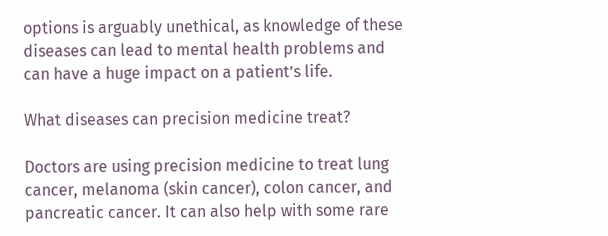options is arguably unethical, as knowledge of these diseases can lead to mental health problems and can have a huge impact on a patient’s life.

What diseases can precision medicine treat?

Doctors are using precision medicine to treat lung cancer, melanoma (skin cancer), colon cancer, and pancreatic cancer. It can also help with some rare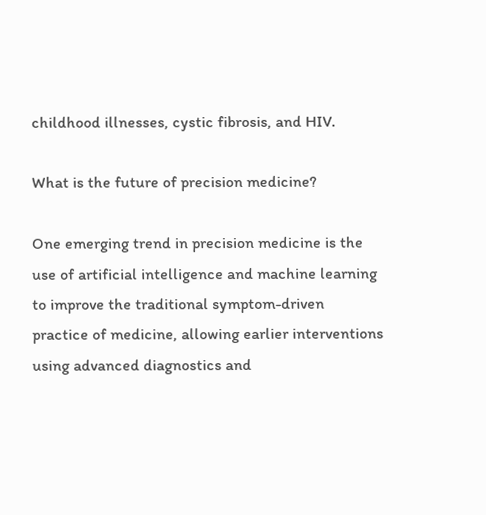childhood illnesses, cystic fibrosis, and HIV.

What is the future of precision medicine?

One emerging trend in precision medicine is the use of artificial intelligence and machine learning to improve the traditional symptom-driven practice of medicine, allowing earlier interventions using advanced diagnostics and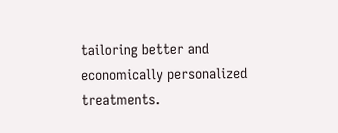tailoring better and economically personalized treatments.